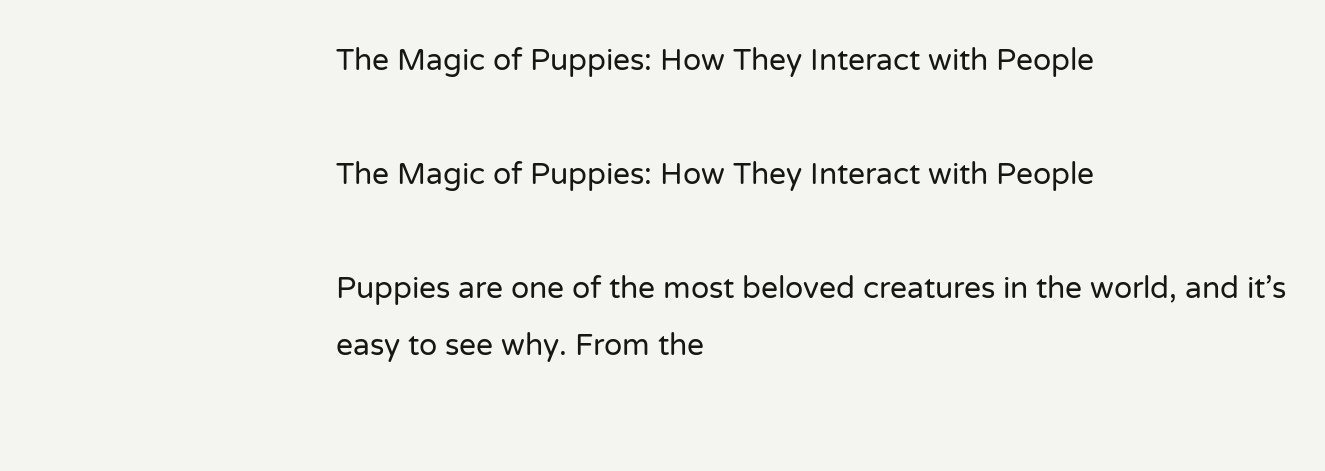The Magic of Puppies: How They Interact with People

The Magic of Puppies: How They Interact with People

Puppies are one of the most beloved creatures in the world, and it’s easy to see why. From the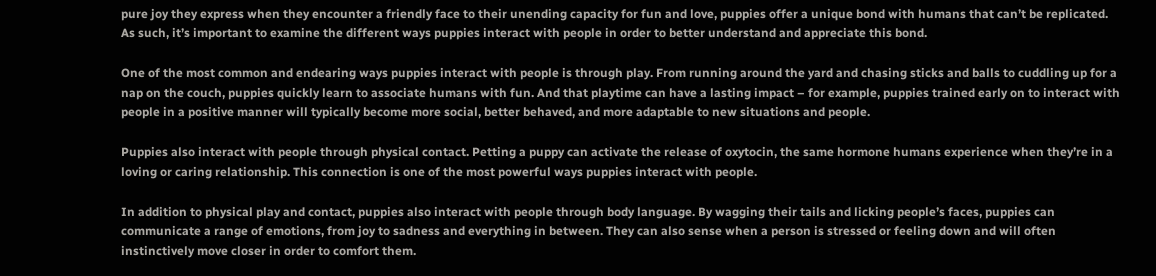pure joy they express when they encounter a friendly face to their unending capacity for fun and love, puppies offer a unique bond with humans that can’t be replicated. As such, it’s important to examine the different ways puppies interact with people in order to better understand and appreciate this bond.

One of the most common and endearing ways puppies interact with people is through play. From running around the yard and chasing sticks and balls to cuddling up for a nap on the couch, puppies quickly learn to associate humans with fun. And that playtime can have a lasting impact – for example, puppies trained early on to interact with people in a positive manner will typically become more social, better behaved, and more adaptable to new situations and people.

Puppies also interact with people through physical contact. Petting a puppy can activate the release of oxytocin, the same hormone humans experience when they’re in a loving or caring relationship. This connection is one of the most powerful ways puppies interact with people.

In addition to physical play and contact, puppies also interact with people through body language. By wagging their tails and licking people’s faces, puppies can communicate a range of emotions, from joy to sadness and everything in between. They can also sense when a person is stressed or feeling down and will often instinctively move closer in order to comfort them.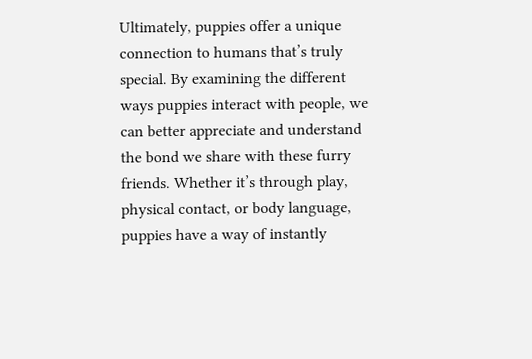Ultimately, puppies offer a unique connection to humans that’s truly special. By examining the different ways puppies interact with people, we can better appreciate and understand the bond we share with these furry friends. Whether it’s through play, physical contact, or body language, puppies have a way of instantly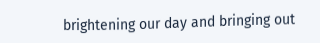brightening our day and bringing out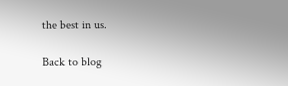the best in us.

Back to blog